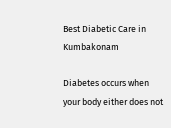Best Diabetic Care in Kumbakonam

Diabetes occurs when your body either does not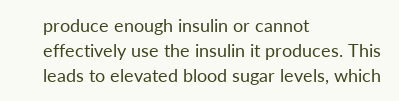produce enough insulin or cannot effectively use the insulin it produces. This leads to elevated blood sugar levels, which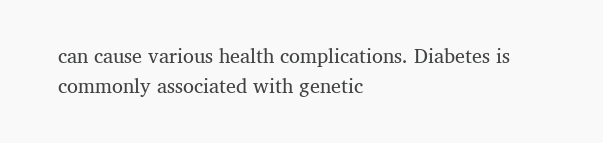can cause various health complications. Diabetes is commonly associated with genetic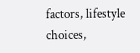factors, lifestyle choices,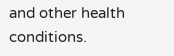and other health conditions.